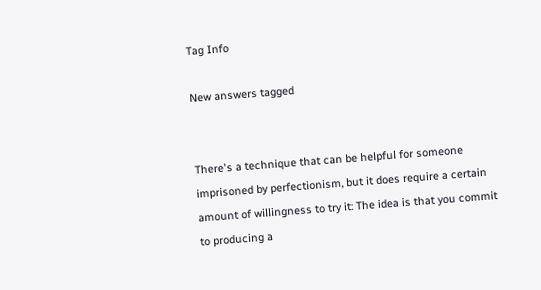Tag Info

New answers tagged


There's a technique that can be helpful for someone imprisoned by perfectionism, but it does require a certain amount of willingness to try it: The idea is that you commit to producing a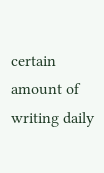certain amount of writing daily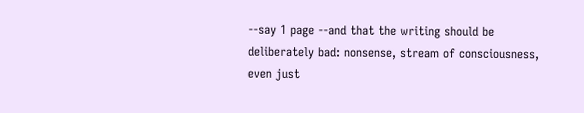--say 1 page --and that the writing should be deliberately bad: nonsense, stream of consciousness, even just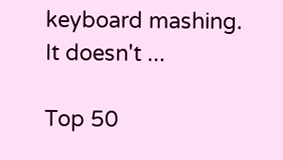keyboard mashing. It doesn't ...

Top 50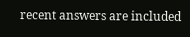recent answers are included